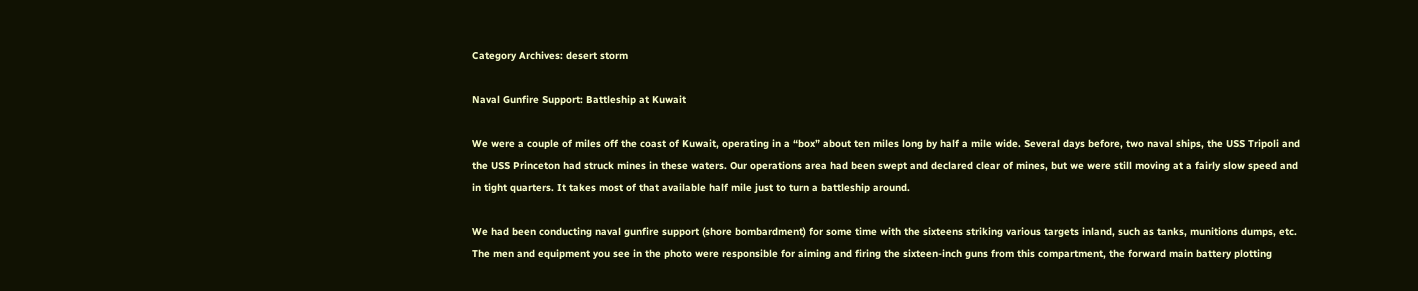Category Archives: desert storm

Naval Gunfire Support: Battleship at Kuwait

We were a couple of miles off the coast of Kuwait, operating in a “box” about ten miles long by half a mile wide. Several days before, two naval ships, the USS Tripoli and the USS Princeton had struck mines in these waters. Our operations area had been swept and declared clear of mines, but we were still moving at a fairly slow speed and in tight quarters. It takes most of that available half mile just to turn a battleship around.

We had been conducting naval gunfire support (shore bombardment) for some time with the sixteens striking various targets inland, such as tanks, munitions dumps, etc. The men and equipment you see in the photo were responsible for aiming and firing the sixteen-inch guns from this compartment, the forward main battery plotting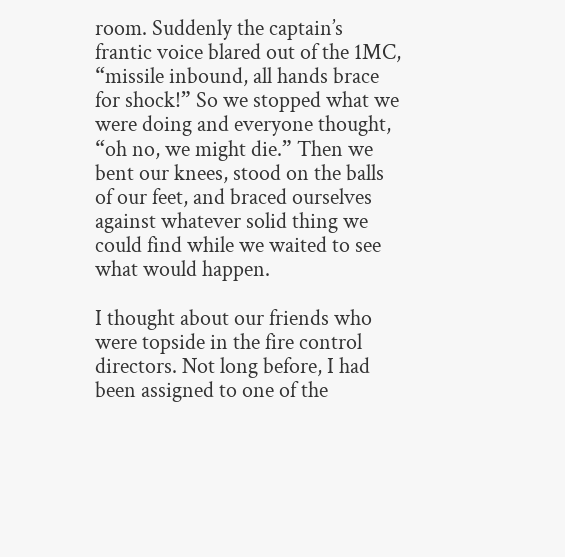room. Suddenly the captain’s frantic voice blared out of the 1MC, “missile inbound, all hands brace for shock!” So we stopped what we were doing and everyone thought, “oh no, we might die.” Then we bent our knees, stood on the balls of our feet, and braced ourselves against whatever solid thing we could find while we waited to see what would happen.

I thought about our friends who were topside in the fire control directors. Not long before, I had been assigned to one of the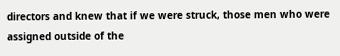directors and knew that if we were struck, those men who were assigned outside of the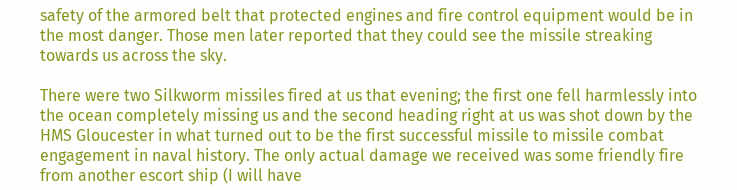safety of the armored belt that protected engines and fire control equipment would be in the most danger. Those men later reported that they could see the missile streaking towards us across the sky.

There were two Silkworm missiles fired at us that evening; the first one fell harmlessly into the ocean completely missing us and the second heading right at us was shot down by the HMS Gloucester in what turned out to be the first successful missile to missile combat engagement in naval history. The only actual damage we received was some friendly fire from another escort ship (I will have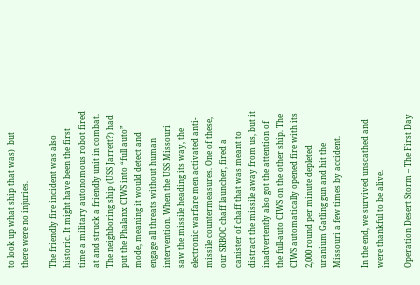to look up what ship that was)  but there were no injuries.

The friendly fire incident was also historic. It might have been the first time a military autonomous robot fired at and struck a friendly unit in combat. The neighboring ship (USS Jarrett?) had put the Phalanx CIWS into “full auto” mode, meaning it would detect and engage all threats without human intervention. When the USS Missouri saw the missile heading its way, the electronic warfare men activated anti-missile countermeasures. One of these, our SRBOC chaff launcher, fired a canister of chaff that was meant to distract the missile away from us, but it inadvertently also got the attention of the full-auto CIWS on the other ship. The CIWS automatically opened fire with its 2,000 round per minute depleted uranium Gatling gun and hit the Missouri a few times by accident.

In the end, we survived unscathed and were thankful to be alive.

Operation Desert Storm – The First Day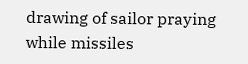drawing of sailor praying while missiles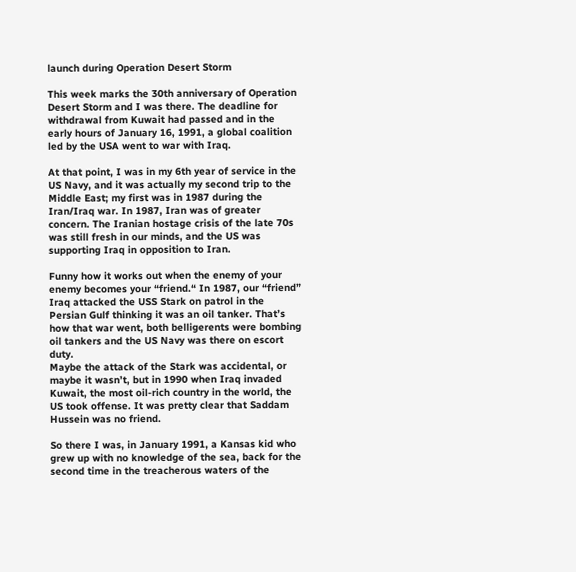launch during Operation Desert Storm

This week marks the 30th anniversary of Operation Desert Storm and I was there. The deadline for withdrawal from Kuwait had passed and in the early hours of January 16, 1991, a global coalition led by the USA went to war with Iraq.

At that point, I was in my 6th year of service in the US Navy, and it was actually my second trip to the Middle East; my first was in 1987 during the Iran/Iraq war. In 1987, Iran was of greater concern. The Iranian hostage crisis of the late 70s was still fresh in our minds, and the US was supporting Iraq in opposition to Iran.

Funny how it works out when the enemy of your enemy becomes your “friend.“ In 1987, our “friend” Iraq attacked the USS Stark on patrol in the Persian Gulf thinking it was an oil tanker. That’s how that war went, both belligerents were bombing oil tankers and the US Navy was there on escort duty.
Maybe the attack of the Stark was accidental, or maybe it wasn’t, but in 1990 when Iraq invaded Kuwait, the most oil-rich country in the world, the US took offense. It was pretty clear that Saddam Hussein was no friend.

So there I was, in January 1991, a Kansas kid who grew up with no knowledge of the sea, back for the second time in the treacherous waters of the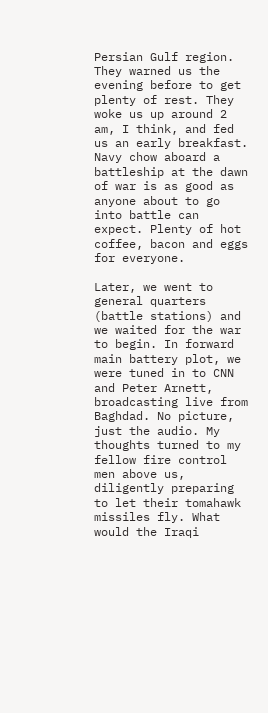Persian Gulf region. They warned us the evening before to get plenty of rest. They woke us up around 2 am, I think, and fed us an early breakfast. Navy chow aboard a battleship at the dawn of war is as good as anyone about to go into battle can expect. Plenty of hot coffee, bacon and eggs for everyone.

Later, we went to general quarters (battle stations) and we waited for the war to begin. In forward main battery plot, we were tuned in to CNN and Peter Arnett, broadcasting live from Baghdad. No picture, just the audio. My thoughts turned to my fellow fire control men above us, diligently preparing to let their tomahawk missiles fly. What would the Iraqi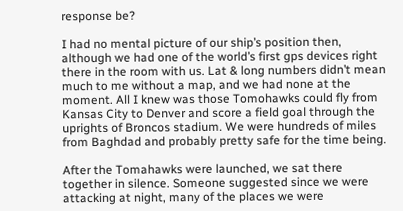response be?

I had no mental picture of our ship’s position then, although we had one of the world’s first gps devices right there in the room with us. Lat & long numbers didn’t mean much to me without a map, and we had none at the moment. All I knew was those Tomohawks could fly from Kansas City to Denver and score a field goal through the uprights of Broncos stadium. We were hundreds of miles from Baghdad and probably pretty safe for the time being.

After the Tomahawks were launched, we sat there together in silence. Someone suggested since we were attacking at night, many of the places we were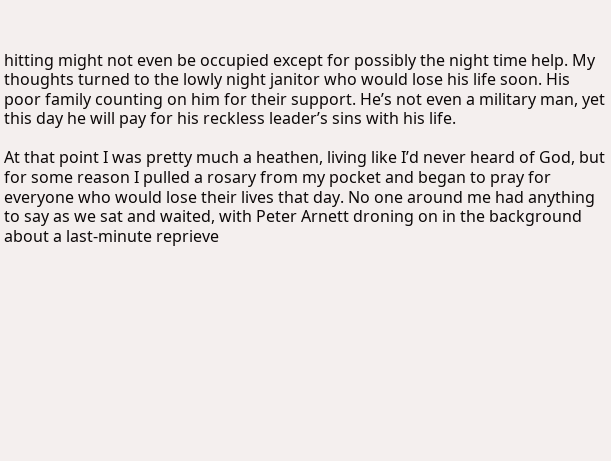hitting might not even be occupied except for possibly the night time help. My thoughts turned to the lowly night janitor who would lose his life soon. His poor family counting on him for their support. He’s not even a military man, yet this day he will pay for his reckless leader’s sins with his life.

At that point I was pretty much a heathen, living like I’d never heard of God, but for some reason I pulled a rosary from my pocket and began to pray for everyone who would lose their lives that day. No one around me had anything to say as we sat and waited, with Peter Arnett droning on in the background about a last-minute reprieve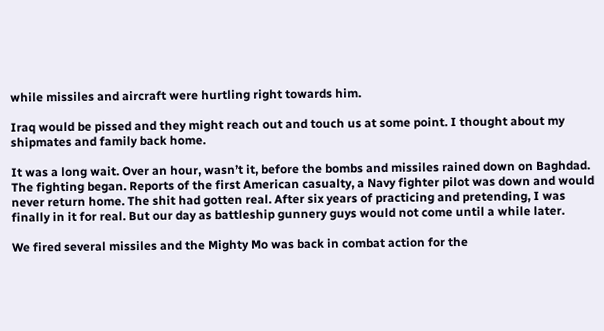while missiles and aircraft were hurtling right towards him.

Iraq would be pissed and they might reach out and touch us at some point. I thought about my shipmates and family back home.

It was a long wait. Over an hour, wasn’t it, before the bombs and missiles rained down on Baghdad. The fighting began. Reports of the first American casualty, a Navy fighter pilot was down and would never return home. The shit had gotten real. After six years of practicing and pretending, I was finally in it for real. But our day as battleship gunnery guys would not come until a while later.

We fired several missiles and the Mighty Mo was back in combat action for the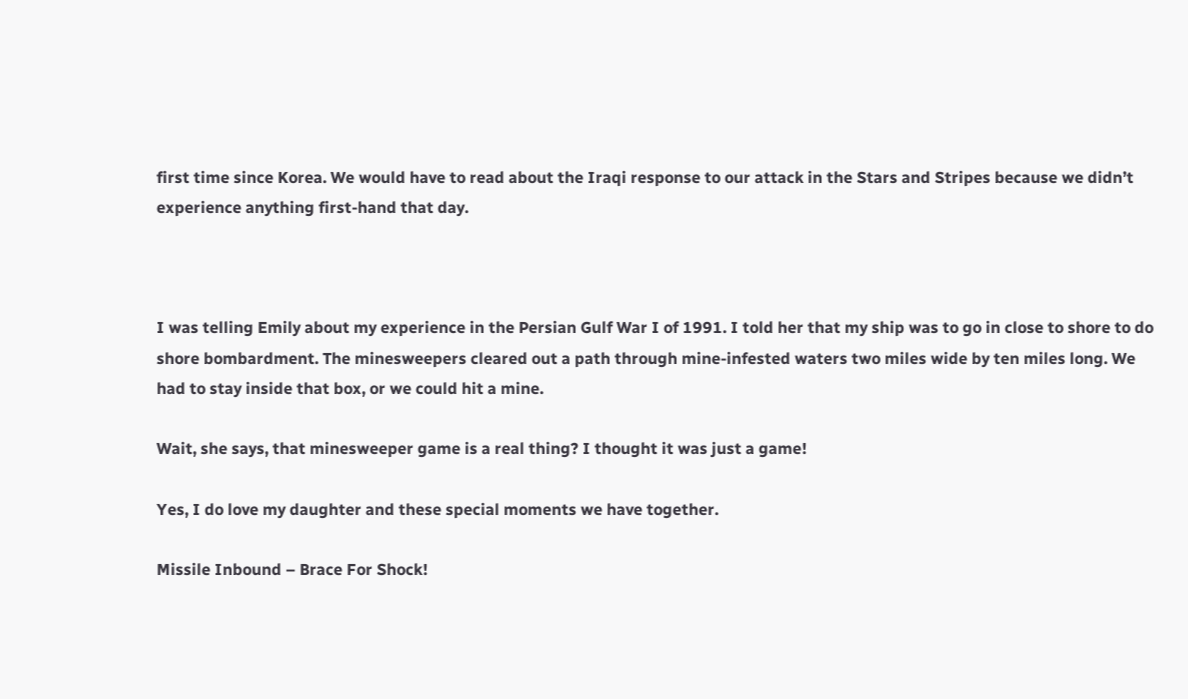first time since Korea. We would have to read about the Iraqi response to our attack in the Stars and Stripes because we didn’t experience anything first-hand that day.



I was telling Emily about my experience in the Persian Gulf War I of 1991. I told her that my ship was to go in close to shore to do shore bombardment. The minesweepers cleared out a path through mine-infested waters two miles wide by ten miles long. We had to stay inside that box, or we could hit a mine.

Wait, she says, that minesweeper game is a real thing? I thought it was just a game!

Yes, I do love my daughter and these special moments we have together.

Missile Inbound – Brace For Shock!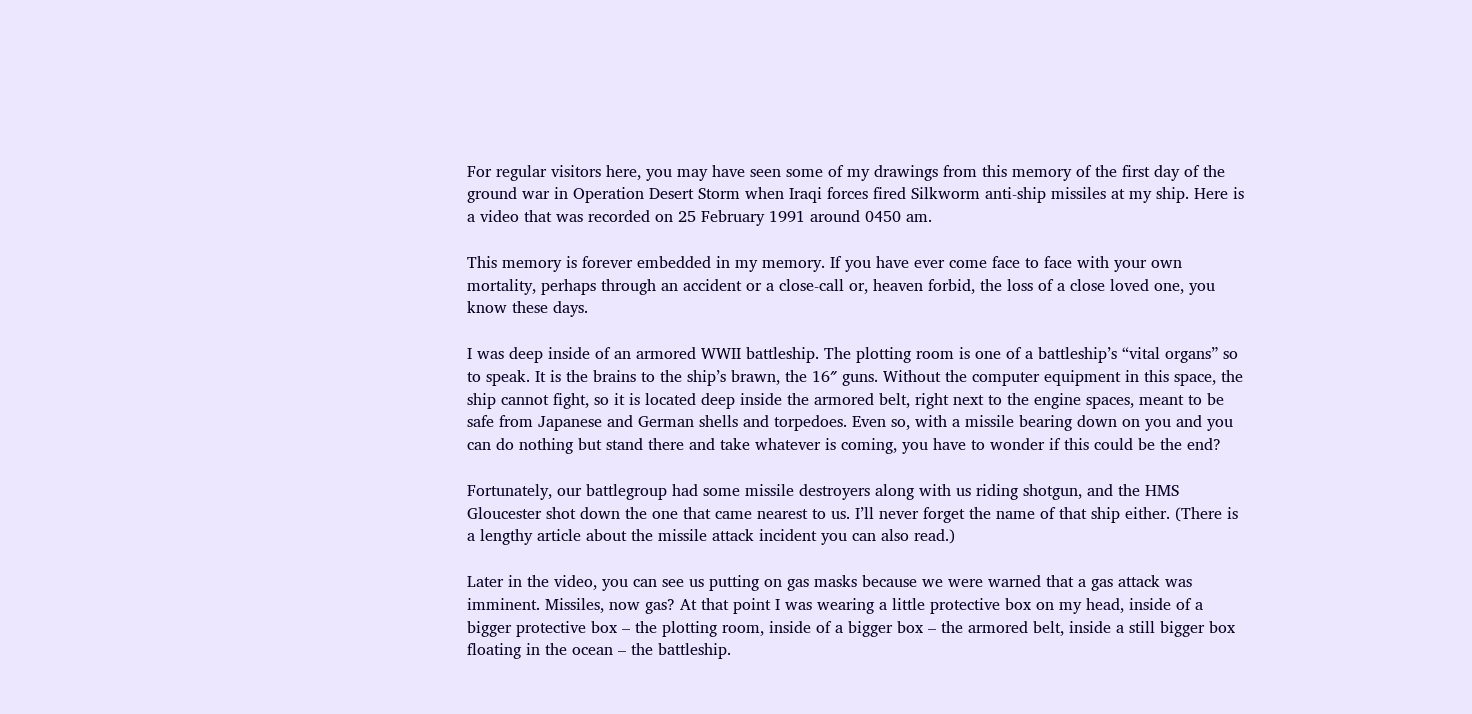For regular visitors here, you may have seen some of my drawings from this memory of the first day of the ground war in Operation Desert Storm when Iraqi forces fired Silkworm anti-ship missiles at my ship. Here is a video that was recorded on 25 February 1991 around 0450 am.

This memory is forever embedded in my memory. If you have ever come face to face with your own mortality, perhaps through an accident or a close-call or, heaven forbid, the loss of a close loved one, you know these days.

I was deep inside of an armored WWII battleship. The plotting room is one of a battleship’s “vital organs” so to speak. It is the brains to the ship’s brawn, the 16″ guns. Without the computer equipment in this space, the ship cannot fight, so it is located deep inside the armored belt, right next to the engine spaces, meant to be safe from Japanese and German shells and torpedoes. Even so, with a missile bearing down on you and you can do nothing but stand there and take whatever is coming, you have to wonder if this could be the end?

Fortunately, our battlegroup had some missile destroyers along with us riding shotgun, and the HMS Gloucester shot down the one that came nearest to us. I’ll never forget the name of that ship either. (There is a lengthy article about the missile attack incident you can also read.)

Later in the video, you can see us putting on gas masks because we were warned that a gas attack was imminent. Missiles, now gas? At that point I was wearing a little protective box on my head, inside of a bigger protective box – the plotting room, inside of a bigger box – the armored belt, inside a still bigger box floating in the ocean – the battleship.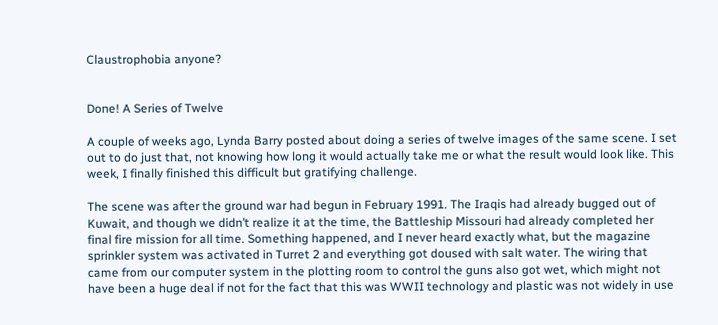Claustrophobia anyone?


Done! A Series of Twelve

A couple of weeks ago, Lynda Barry posted about doing a series of twelve images of the same scene. I set out to do just that, not knowing how long it would actually take me or what the result would look like. This week, I finally finished this difficult but gratifying challenge.

The scene was after the ground war had begun in February 1991. The Iraqis had already bugged out of Kuwait, and though we didn’t realize it at the time, the Battleship Missouri had already completed her final fire mission for all time. Something happened, and I never heard exactly what, but the magazine sprinkler system was activated in Turret 2 and everything got doused with salt water. The wiring that came from our computer system in the plotting room to control the guns also got wet, which might not have been a huge deal if not for the fact that this was WWII technology and plastic was not widely in use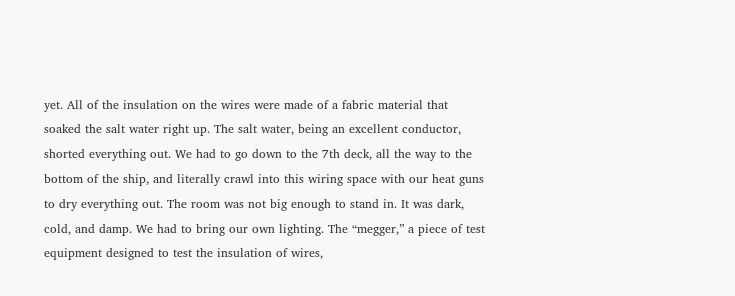yet. All of the insulation on the wires were made of a fabric material that soaked the salt water right up. The salt water, being an excellent conductor, shorted everything out. We had to go down to the 7th deck, all the way to the bottom of the ship, and literally crawl into this wiring space with our heat guns to dry everything out. The room was not big enough to stand in. It was dark, cold, and damp. We had to bring our own lighting. The “megger,” a piece of test equipment designed to test the insulation of wires,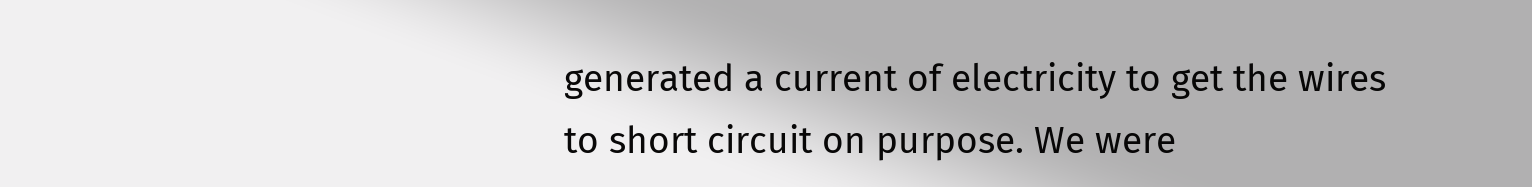generated a current of electricity to get the wires to short circuit on purpose. We were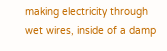making electricity through wet wires, inside of a damp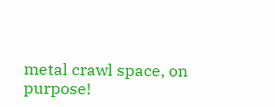metal crawl space, on purpose!